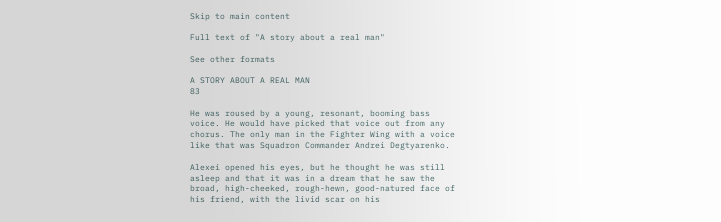Skip to main content

Full text of "A story about a real man"

See other formats

A STORY ABOUT A REAL MAN                                                                     83

He was roused by a young, resonant, booming bass
voice. He would have picked that voice out from any
chorus. The only man in the Fighter Wing with a voice
like that was Squadron Commander Andrei Degtyarenko.

Alexei opened his eyes, but he thought he was still
asleep and that it was in a dream that he saw the
broad, high-cheeked, rough-hewn, good-natured face of
his friend, with the livid scar on his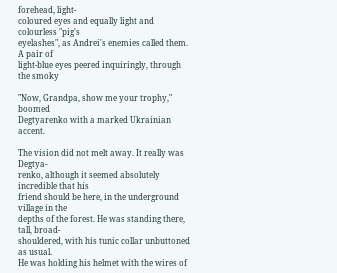forehead, light-
coloured eyes and equally light and colourless "pig's
eyelashes", as Andrei's enemies called them. A pair of
light-blue eyes peered inquiringly, through the smoky

"Now, Grandpa, show me your trophy," boomed
Degtyarenko with a marked Ukrainian accent.

The vision did not melt away. It really was Degtya-
renko, although it seemed absolutely incredible that his
friend should be here, in the underground village in the
depths of the forest. He was standing there, tall, broad-
shouldered, with his tunic collar unbuttoned as usual.
He was holding his helmet with the wires of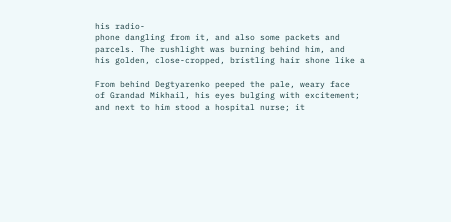his radio-
phone dangling from it, and also some packets and
parcels. The rushlight was burning behind him, and
his golden, close-cropped, bristling hair shone like a

From behind Degtyarenko peeped the pale, weary face
of Grandad Mikhail, his eyes bulging with excitement;
and next to him stood a hospital nurse; it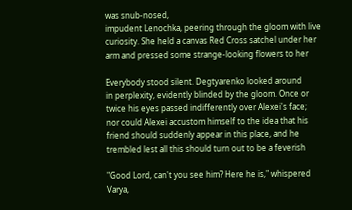was snub-nosed,
impudent Lenochka, peering through the gloom with live
curiosity. She held a canvas Red Cross satchel under her
arm and pressed some strange-looking flowers to her

Everybody stood silent. Degtyarenko looked around
in perplexity, evidently blinded by the gloom. Once or
twice his eyes passed indifferently over Alexei's face;
nor could Alexei accustom himself to the idea that his
friend should suddenly appear in this place, and he
trembled lest all this should turn out to be a feverish

"Good Lord, can't you see him? Here he is," whispered
Varya,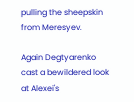pulling the sheepskin from Meresyev.

Again Degtyarenko cast a bewildered look at Alexei's